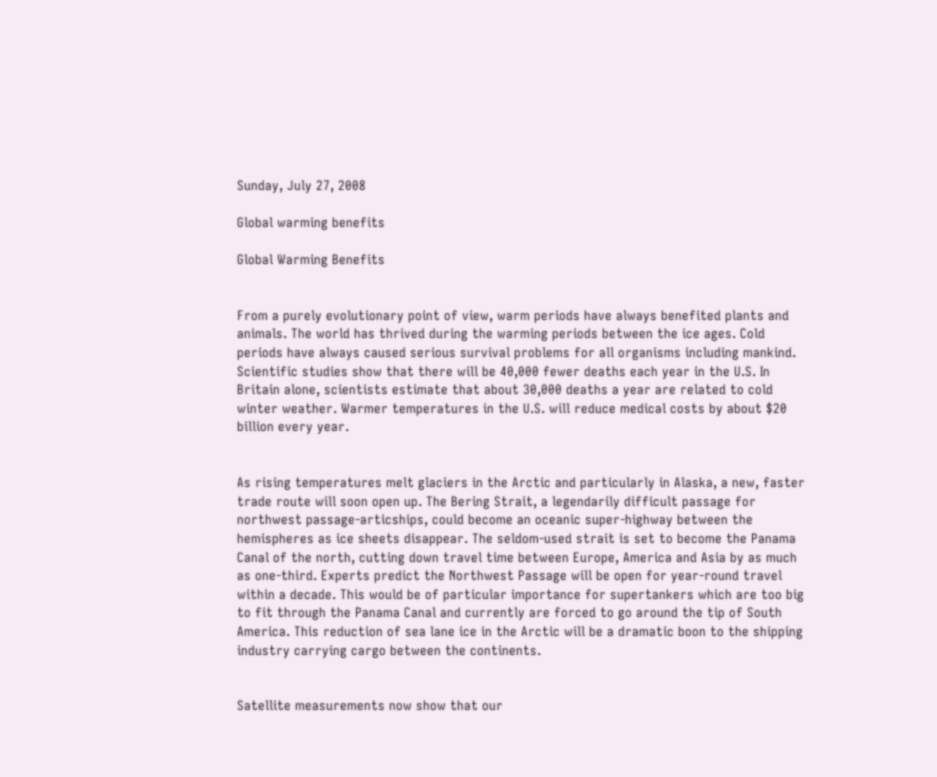Sunday, July 27, 2008

Global warming benefits

Global Warming Benefits


From a purely evolutionary point of view, warm periods have always benefited plants and animals. The world has thrived during the warming periods between the ice ages. Cold periods have always caused serious survival problems for all organisms including mankind. Scientific studies show that there will be 40,000 fewer deaths each year in the U.S. In Britain alone, scientists estimate that about 30,000 deaths a year are related to cold winter weather. Warmer temperatures in the U.S. will reduce medical costs by about $20 billion every year.


As rising temperatures melt glaciers in the Arctic and particularly in Alaska, a new, faster trade route will soon open up. The Bering Strait, a legendarily difficult passage for northwest passage-articships, could become an oceanic super-highway between the hemispheres as ice sheets disappear. The seldom-used strait is set to become the Panama Canal of the north, cutting down travel time between Europe, America and Asia by as much as one-third. Experts predict the Northwest Passage will be open for year-round travel within a decade. This would be of particular importance for supertankers which are too big to fit through the Panama Canal and currently are forced to go around the tip of South America. This reduction of sea lane ice in the Arctic will be a dramatic boon to the shipping industry carrying cargo between the continents.


Satellite measurements now show that our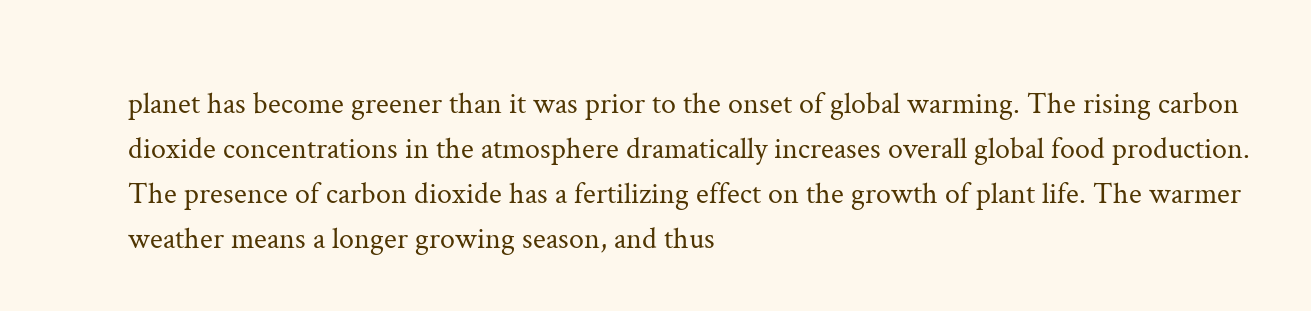planet has become greener than it was prior to the onset of global warming. The rising carbon dioxide concentrations in the atmosphere dramatically increases overall global food production. The presence of carbon dioxide has a fertilizing effect on the growth of plant life. The warmer weather means a longer growing season, and thus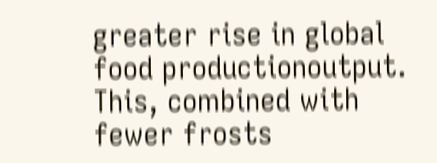greater rise in global food productionoutput. This, combined with fewer frosts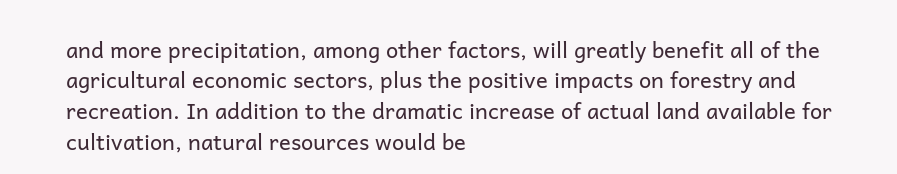and more precipitation, among other factors, will greatly benefit all of the agricultural economic sectors, plus the positive impacts on forestry and recreation. In addition to the dramatic increase of actual land available for cultivation, natural resources would be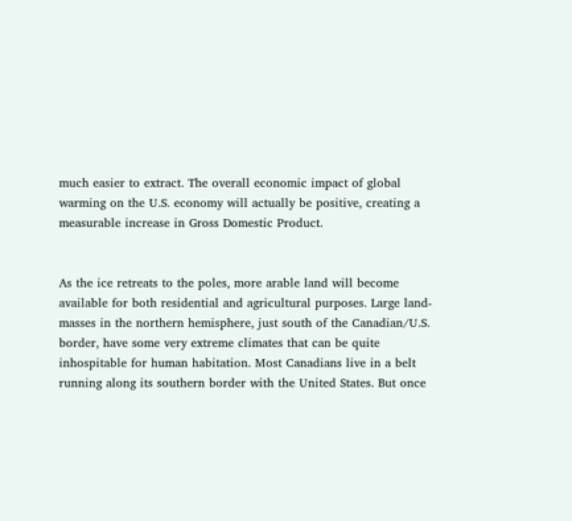much easier to extract. The overall economic impact of global warming on the U.S. economy will actually be positive, creating a measurable increase in Gross Domestic Product.


As the ice retreats to the poles, more arable land will become available for both residential and agricultural purposes. Large land-masses in the northern hemisphere, just south of the Canadian/U.S. border, have some very extreme climates that can be quite inhospitable for human habitation. Most Canadians live in a belt running along its southern border with the United States. But once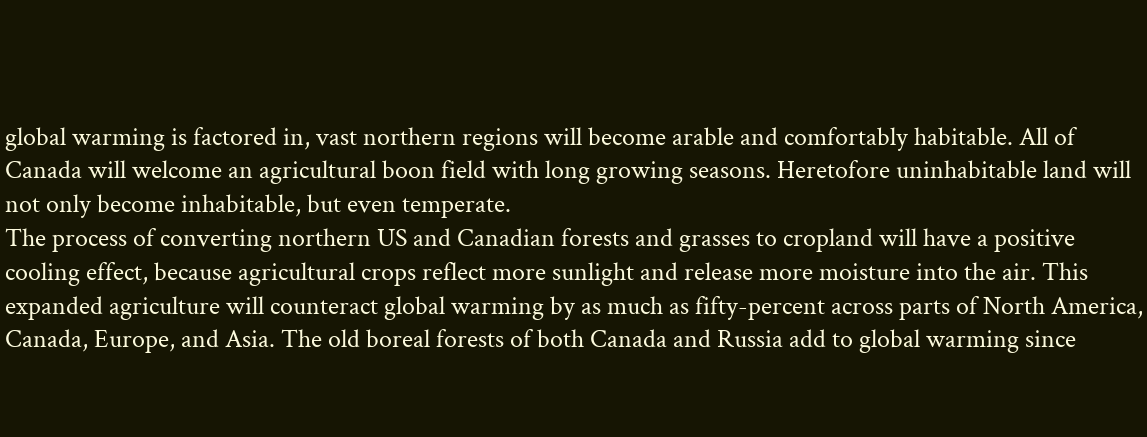global warming is factored in, vast northern regions will become arable and comfortably habitable. All of Canada will welcome an agricultural boon field with long growing seasons. Heretofore uninhabitable land will not only become inhabitable, but even temperate.
The process of converting northern US and Canadian forests and grasses to cropland will have a positive cooling effect, because agricultural crops reflect more sunlight and release more moisture into the air. This expanded agriculture will counteract global warming by as much as fifty-percent across parts of North America, Canada, Europe, and Asia. The old boreal forests of both Canada and Russia add to global warming since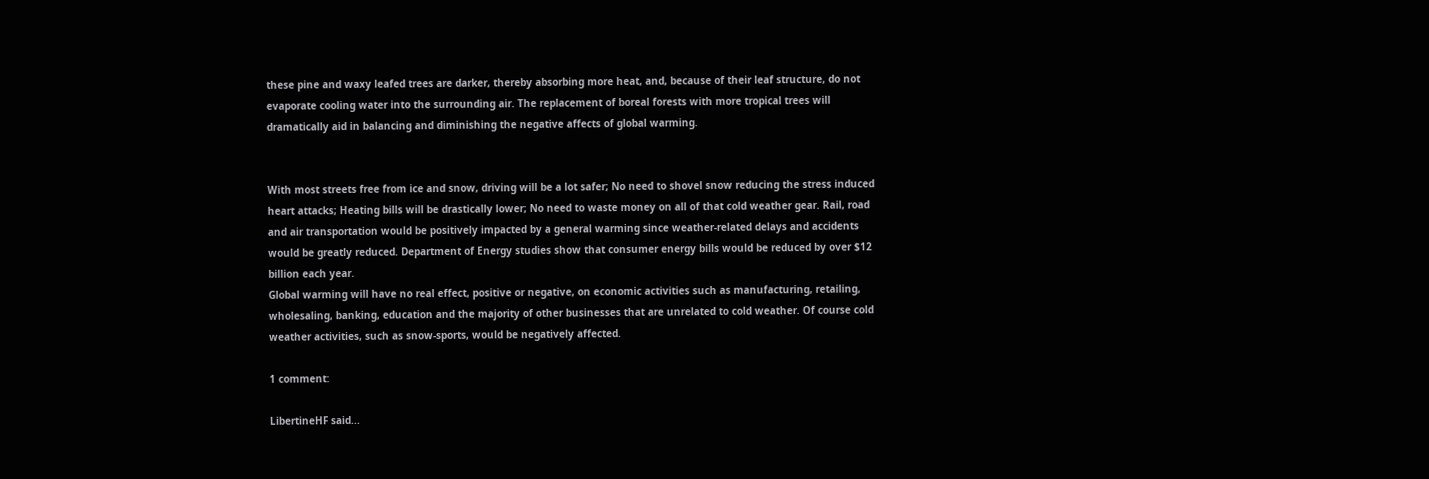these pine and waxy leafed trees are darker, thereby absorbing more heat, and, because of their leaf structure, do not evaporate cooling water into the surrounding air. The replacement of boreal forests with more tropical trees will dramatically aid in balancing and diminishing the negative affects of global warming.


With most streets free from ice and snow, driving will be a lot safer; No need to shovel snow reducing the stress induced heart attacks; Heating bills will be drastically lower; No need to waste money on all of that cold weather gear. Rail, road and air transportation would be positively impacted by a general warming since weather-related delays and accidents would be greatly reduced. Department of Energy studies show that consumer energy bills would be reduced by over $12 billion each year.
Global warming will have no real effect, positive or negative, on economic activities such as manufacturing, retailing, wholesaling, banking, education and the majority of other businesses that are unrelated to cold weather. Of course cold weather activities, such as snow-sports, would be negatively affected.

1 comment:

LibertineHF said...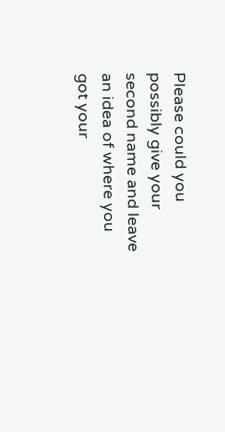Please could you possibly give your second name and leave an idea of where you got your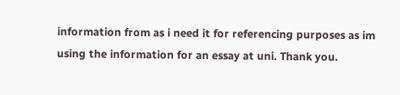information from as i need it for referencing purposes as im using the information for an essay at uni. Thank you.